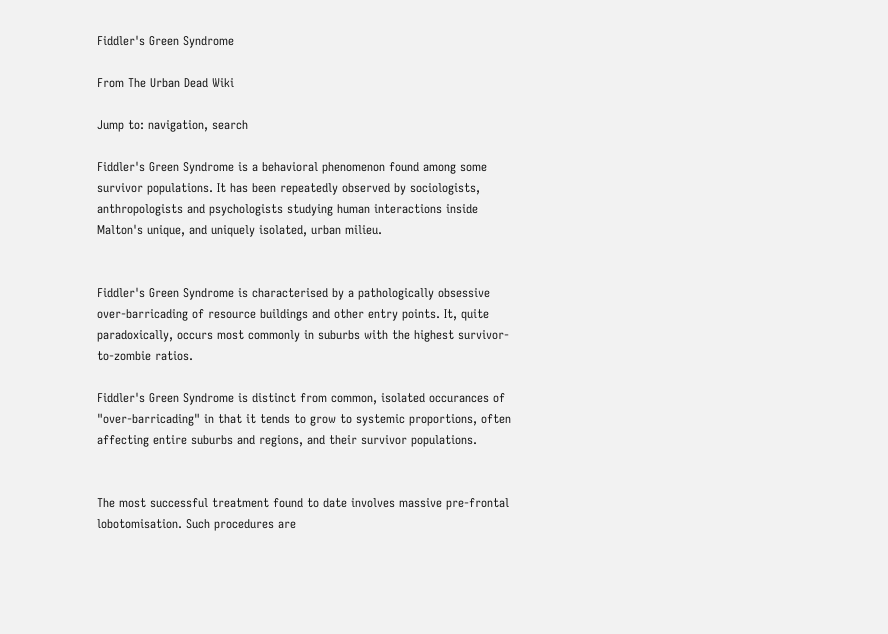Fiddler's Green Syndrome

From The Urban Dead Wiki

Jump to: navigation, search

Fiddler's Green Syndrome is a behavioral phenomenon found among some survivor populations. It has been repeatedly observed by sociologists, anthropologists and psychologists studying human interactions inside Malton's unique, and uniquely isolated, urban milieu.


Fiddler's Green Syndrome is characterised by a pathologically obsessive over-barricading of resource buildings and other entry points. It, quite paradoxically, occurs most commonly in suburbs with the highest survivor-to-zombie ratios.

Fiddler's Green Syndrome is distinct from common, isolated occurances of "over-barricading" in that it tends to grow to systemic proportions, often affecting entire suburbs and regions, and their survivor populations.


The most successful treatment found to date involves massive pre-frontal lobotomisation. Such procedures are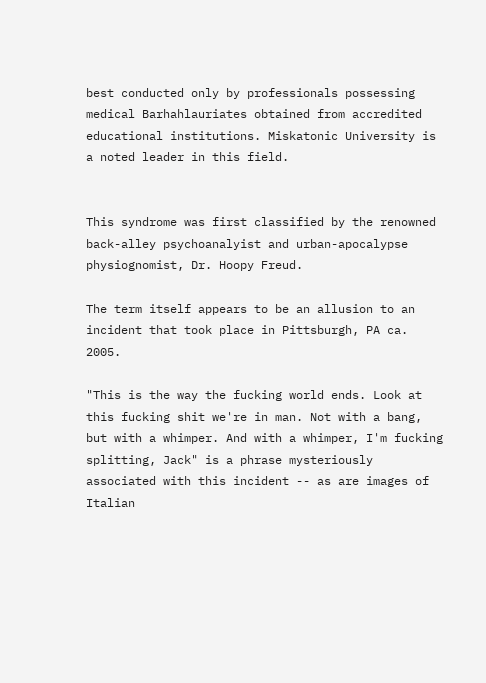best conducted only by professionals possessing medical Barhahlauriates obtained from accredited educational institutions. Miskatonic University is a noted leader in this field.


This syndrome was first classified by the renowned back-alley psychoanalyist and urban-apocalypse physiognomist, Dr. Hoopy Freud.

The term itself appears to be an allusion to an incident that took place in Pittsburgh, PA ca. 2005.

"This is the way the fucking world ends. Look at this fucking shit we're in man. Not with a bang, but with a whimper. And with a whimper, I'm fucking splitting, Jack" is a phrase mysteriously associated with this incident -- as are images of Italian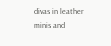divas in leather minis and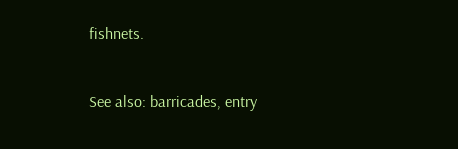fishnets.


See also: barricades, entry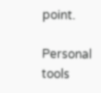point.

Personal tools